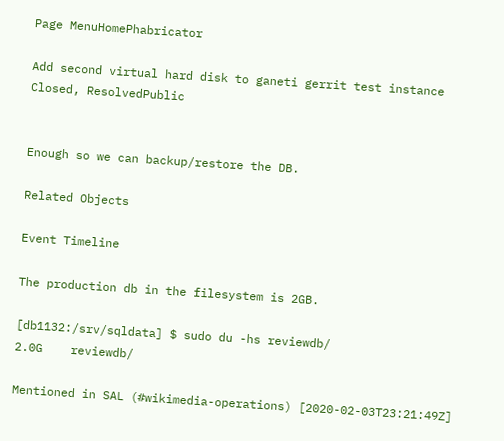Page MenuHomePhabricator

Add second virtual hard disk to ganeti gerrit test instance
Closed, ResolvedPublic


Enough so we can backup/restore the DB.

Related Objects

Event Timeline

The production db in the filesystem is 2GB.

[db1132:/srv/sqldata] $ sudo du -hs reviewdb/
2.0G    reviewdb/

Mentioned in SAL (#wikimedia-operations) [2020-02-03T23:21:49Z]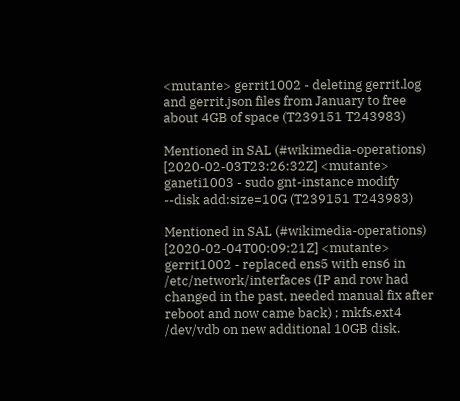<mutante> gerrit1002 - deleting gerrit.log and gerrit.json files from January to free about 4GB of space (T239151 T243983)

Mentioned in SAL (#wikimedia-operations) [2020-02-03T23:26:32Z] <mutante> ganeti1003 - sudo gnt-instance modify --disk add:size=10G (T239151 T243983)

Mentioned in SAL (#wikimedia-operations) [2020-02-04T00:09:21Z] <mutante> gerrit1002 - replaced ens5 with ens6 in /etc/network/interfaces (IP and row had changed in the past, needed manual fix after reboot and now came back) ; mkfs.ext4 /dev/vdb on new additional 10GB disk.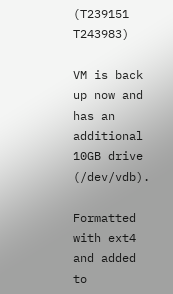(T239151 T243983)

VM is back up now and has an additional 10GB drive (/dev/vdb).

Formatted with ext4 and added to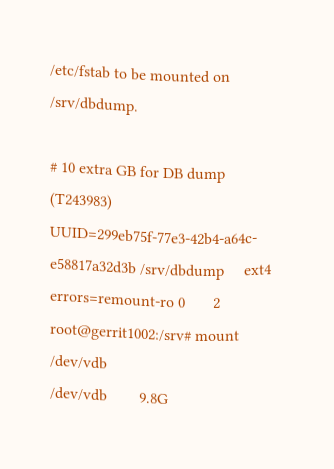/etc/fstab to be mounted on /srv/dbdump.

# 10 extra GB for DB dump (T243983)
UUID=299eb75f-77e3-42b4-a64c-e58817a32d3b /srv/dbdump     ext4    errors=remount-ro 0       2
root@gerrit1002:/srv# mount /dev/vdb
/dev/vdb        9.8G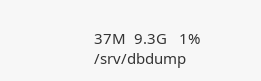37M  9.3G   1% /srv/dbdump